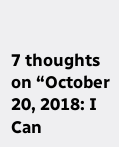7 thoughts on “October 20, 2018: I Can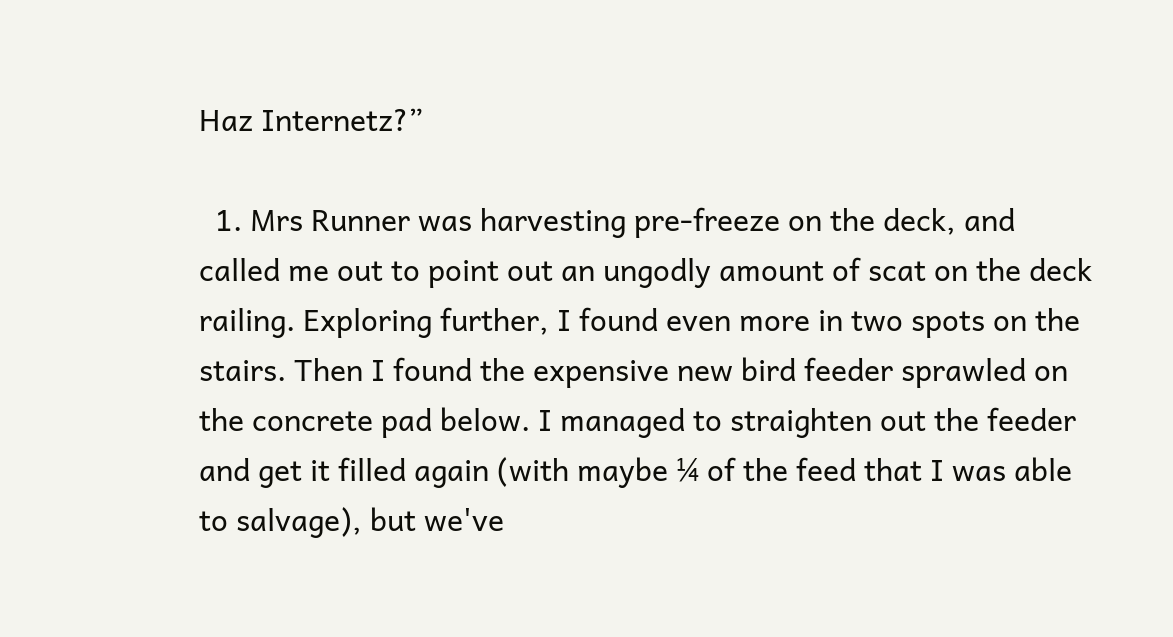Haz Internetz?”

  1. Mrs Runner was harvesting pre-freeze on the deck, and called me out to point out an ungodly amount of scat on the deck railing. Exploring further, I found even more in two spots on the stairs. Then I found the expensive new bird feeder sprawled on the concrete pad below. I managed to straighten out the feeder and get it filled again (with maybe ¼ of the feed that I was able to salvage), but we've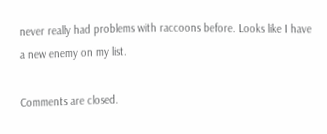never really had problems with raccoons before. Looks like I have a new enemy on my list.

Comments are closed.